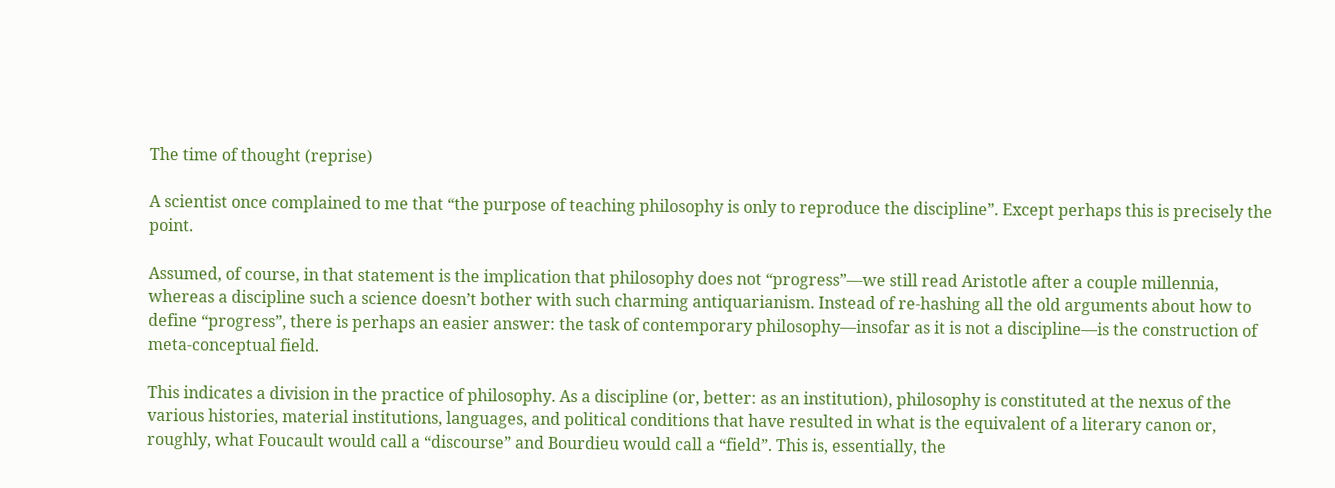The time of thought (reprise)

A scientist once complained to me that “the purpose of teaching philosophy is only to reproduce the discipline”. Except perhaps this is precisely the point.

Assumed, of course, in that statement is the implication that philosophy does not “progress”—we still read Aristotle after a couple millennia, whereas a discipline such a science doesn’t bother with such charming antiquarianism. Instead of re-hashing all the old arguments about how to define “progress”, there is perhaps an easier answer: the task of contemporary philosophy—insofar as it is not a discipline—is the construction of meta-conceptual field.

This indicates a division in the practice of philosophy. As a discipline (or, better: as an institution), philosophy is constituted at the nexus of the various histories, material institutions, languages, and political conditions that have resulted in what is the equivalent of a literary canon or, roughly, what Foucault would call a “discourse” and Bourdieu would call a “field”. This is, essentially, the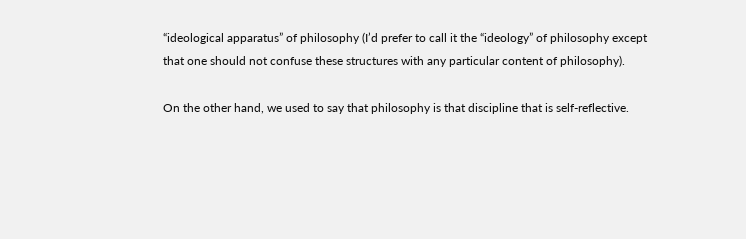“ideological apparatus” of philosophy (I’d prefer to call it the “ideology” of philosophy except that one should not confuse these structures with any particular content of philosophy).

On the other hand, we used to say that philosophy is that discipline that is self-reflective.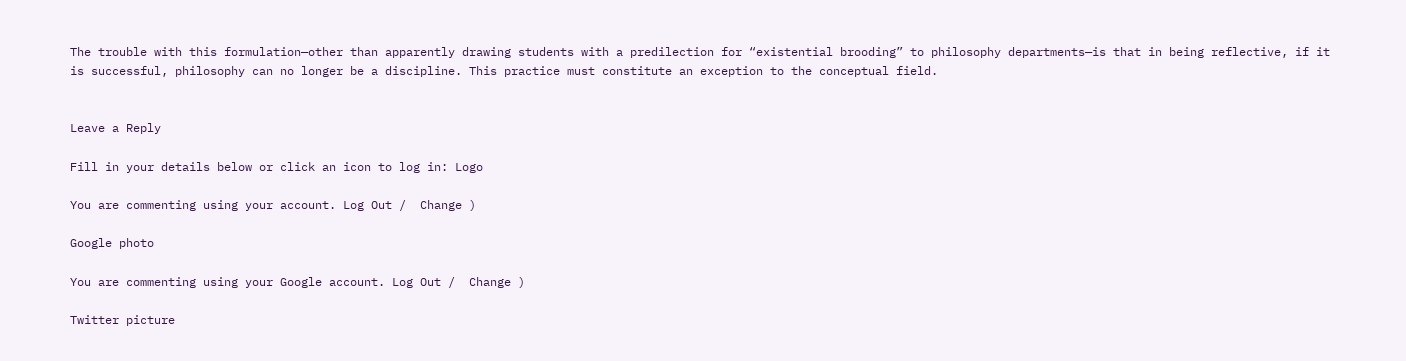The trouble with this formulation—other than apparently drawing students with a predilection for “existential brooding” to philosophy departments—is that in being reflective, if it is successful, philosophy can no longer be a discipline. This practice must constitute an exception to the conceptual field.


Leave a Reply

Fill in your details below or click an icon to log in: Logo

You are commenting using your account. Log Out /  Change )

Google photo

You are commenting using your Google account. Log Out /  Change )

Twitter picture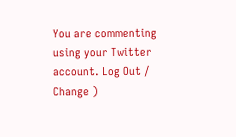You are commenting using your Twitter account. Log Out /  Change )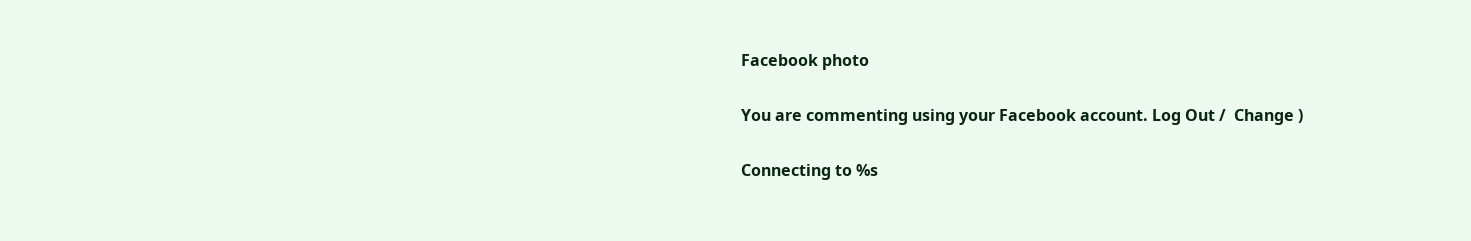Facebook photo

You are commenting using your Facebook account. Log Out /  Change )

Connecting to %s